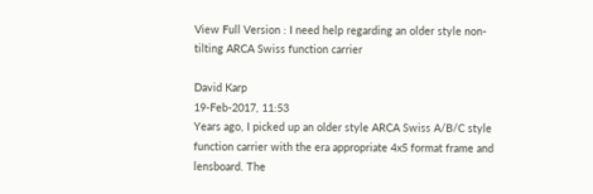View Full Version : I need help regarding an older style non-tilting ARCA Swiss function carrier

David Karp
19-Feb-2017, 11:53
Years ago, I picked up an older style ARCA Swiss A/B/C style function carrier with the era appropriate 4x5 format frame and lensboard. The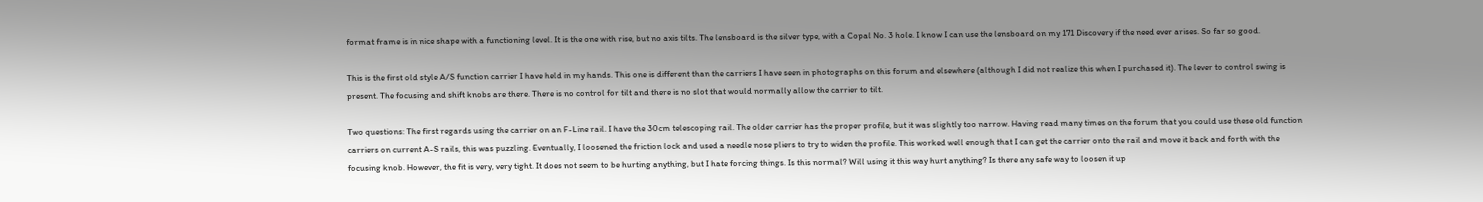format frame is in nice shape with a functioning level. It is the one with rise, but no axis tilts. The lensboard is the silver type, with a Copal No. 3 hole. I know I can use the lensboard on my 171 Discovery if the need ever arises. So far so good.

This is the first old style A/S function carrier I have held in my hands. This one is different than the carriers I have seen in photographs on this forum and elsewhere (although I did not realize this when I purchased it). The lever to control swing is present. The focusing and shift knobs are there. There is no control for tilt and there is no slot that would normally allow the carrier to tilt.

Two questions: The first regards using the carrier on an F-Line rail. I have the 30cm telescoping rail. The older carrier has the proper profile, but it was slightly too narrow. Having read many times on the forum that you could use these old function carriers on current A-S rails, this was puzzling. Eventually, I loosened the friction lock and used a needle nose pliers to try to widen the profile. This worked well enough that I can get the carrier onto the rail and move it back and forth with the focusing knob. However, the fit is very, very tight. It does not seem to be hurting anything, but I hate forcing things. Is this normal? Will using it this way hurt anything? Is there any safe way to loosen it up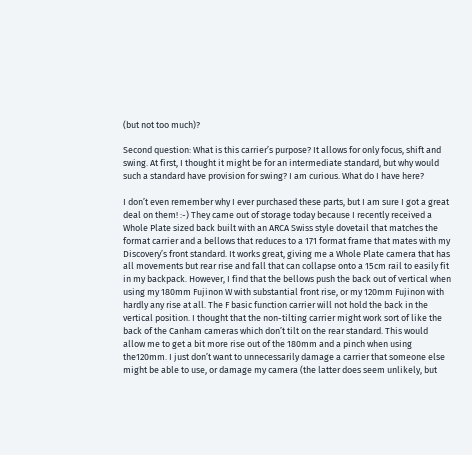(but not too much)?

Second question: What is this carrier’s purpose? It allows for only focus, shift and swing. At first, I thought it might be for an intermediate standard, but why would such a standard have provision for swing? I am curious. What do I have here?

I don’t even remember why I ever purchased these parts, but I am sure I got a great deal on them! :-) They came out of storage today because I recently received a Whole Plate sized back built with an ARCA Swiss style dovetail that matches the format carrier and a bellows that reduces to a 171 format frame that mates with my Discovery’s front standard. It works great, giving me a Whole Plate camera that has all movements but rear rise and fall that can collapse onto a 15cm rail to easily fit in my backpack. However, I find that the bellows push the back out of vertical when using my 180mm Fujinon W with substantial front rise, or my 120mm Fujinon with hardly any rise at all. The F basic function carrier will not hold the back in the vertical position. I thought that the non-tilting carrier might work sort of like the back of the Canham cameras which don’t tilt on the rear standard. This would allow me to get a bit more rise out of the 180mm and a pinch when using the120mm. I just don’t want to unnecessarily damage a carrier that someone else might be able to use, or damage my camera (the latter does seem unlikely, but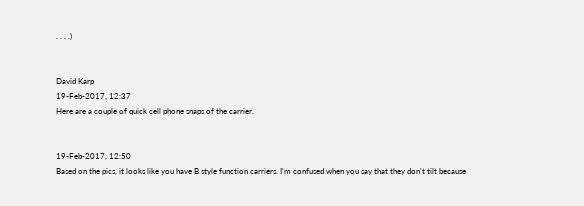. . . .)


David Karp
19-Feb-2017, 12:37
Here are a couple of quick cell phone snaps of the carrier.


19-Feb-2017, 12:50
Based on the pics, it looks like you have B style function carriers. I'm confused when you say that they don't tilt because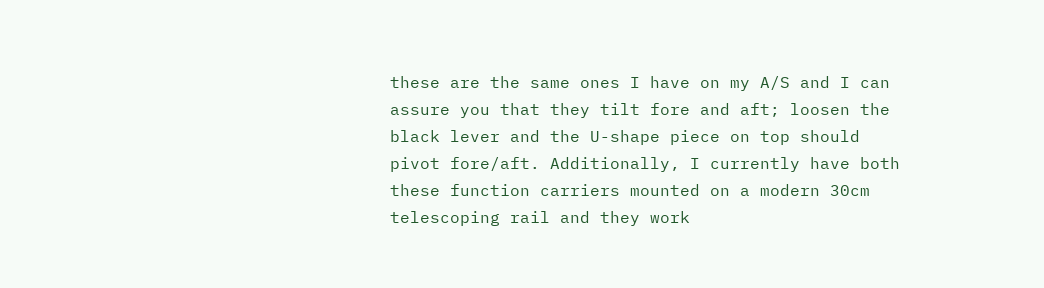these are the same ones I have on my A/S and I can assure you that they tilt fore and aft; loosen the black lever and the U-shape piece on top should pivot fore/aft. Additionally, I currently have both these function carriers mounted on a modern 30cm telescoping rail and they work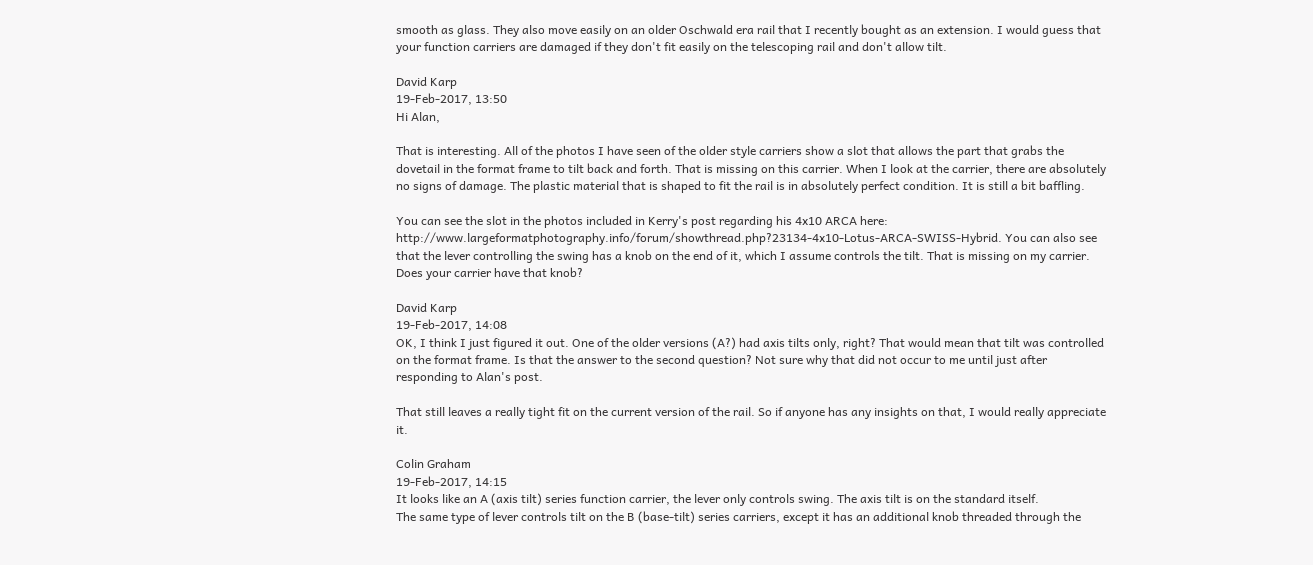smooth as glass. They also move easily on an older Oschwald era rail that I recently bought as an extension. I would guess that your function carriers are damaged if they don't fit easily on the telescoping rail and don't allow tilt.

David Karp
19-Feb-2017, 13:50
Hi Alan,

That is interesting. All of the photos I have seen of the older style carriers show a slot that allows the part that grabs the dovetail in the format frame to tilt back and forth. That is missing on this carrier. When I look at the carrier, there are absolutely no signs of damage. The plastic material that is shaped to fit the rail is in absolutely perfect condition. It is still a bit baffling.

You can see the slot in the photos included in Kerry's post regarding his 4x10 ARCA here: http://www.largeformatphotography.info/forum/showthread.php?23134-4x10-Lotus-ARCA-SWISS-Hybrid. You can also see that the lever controlling the swing has a knob on the end of it, which I assume controls the tilt. That is missing on my carrier. Does your carrier have that knob?

David Karp
19-Feb-2017, 14:08
OK, I think I just figured it out. One of the older versions (A?) had axis tilts only, right? That would mean that tilt was controlled on the format frame. Is that the answer to the second question? Not sure why that did not occur to me until just after responding to Alan's post.

That still leaves a really tight fit on the current version of the rail. So if anyone has any insights on that, I would really appreciate it.

Colin Graham
19-Feb-2017, 14:15
It looks like an A (axis tilt) series function carrier, the lever only controls swing. The axis tilt is on the standard itself.
The same type of lever controls tilt on the B (base-tilt) series carriers, except it has an additional knob threaded through the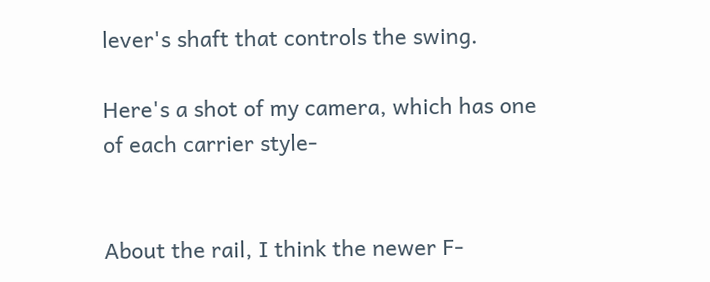lever's shaft that controls the swing.

Here's a shot of my camera, which has one of each carrier style-


About the rail, I think the newer F-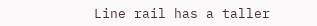Line rail has a taller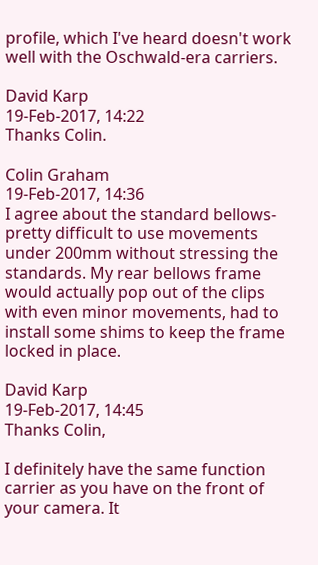profile, which I've heard doesn't work well with the Oschwald-era carriers.

David Karp
19-Feb-2017, 14:22
Thanks Colin.

Colin Graham
19-Feb-2017, 14:36
I agree about the standard bellows- pretty difficult to use movements under 200mm without stressing the standards. My rear bellows frame would actually pop out of the clips with even minor movements, had to install some shims to keep the frame locked in place.

David Karp
19-Feb-2017, 14:45
Thanks Colin,

I definitely have the same function carrier as you have on the front of your camera. It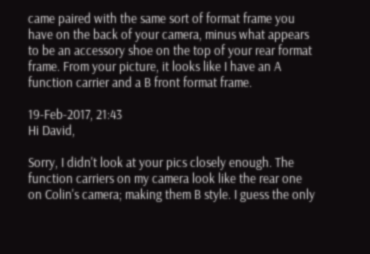came paired with the same sort of format frame you have on the back of your camera, minus what appears to be an accessory shoe on the top of your rear format frame. From your picture, it looks like I have an A function carrier and a B front format frame.

19-Feb-2017, 21:43
Hi David,

Sorry, I didn't look at your pics closely enough. The function carriers on my camera look like the rear one on Colin's camera; making them B style. I guess the only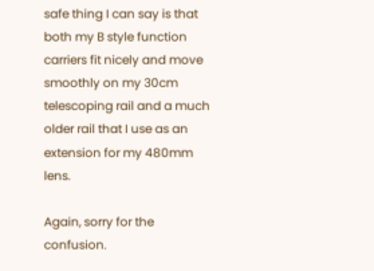safe thing I can say is that both my B style function carriers fit nicely and move smoothly on my 30cm telescoping rail and a much older rail that I use as an extension for my 480mm lens.

Again, sorry for the confusion.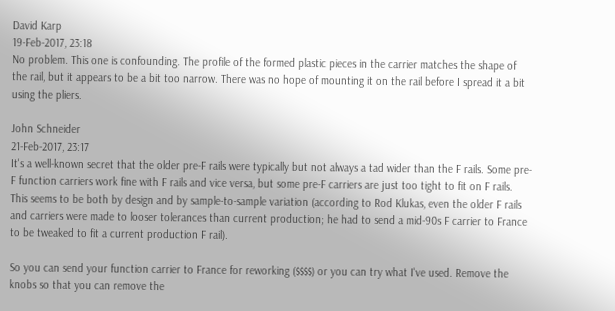David Karp
19-Feb-2017, 23:18
No problem. This one is confounding. The profile of the formed plastic pieces in the carrier matches the shape of the rail, but it appears to be a bit too narrow. There was no hope of mounting it on the rail before I spread it a bit using the pliers.

John Schneider
21-Feb-2017, 23:17
It's a well-known secret that the older pre-F rails were typically but not always a tad wider than the F rails. Some pre-F function carriers work fine with F rails and vice versa, but some pre-F carriers are just too tight to fit on F rails. This seems to be both by design and by sample-to-sample variation (according to Rod Klukas, even the older F rails and carriers were made to looser tolerances than current production; he had to send a mid-90s F carrier to France to be tweaked to fit a current production F rail).

So you can send your function carrier to France for reworking ($$$$) or you can try what I've used. Remove the knobs so that you can remove the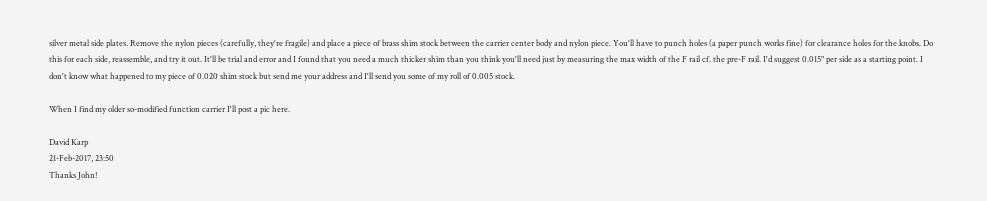silver metal side plates. Remove the nylon pieces (carefully, they're fragile) and place a piece of brass shim stock between the carrier center body and nylon piece. You'll have to punch holes (a paper punch works fine) for clearance holes for the knobs. Do this for each side, reassemble, and try it out. It'll be trial and error and I found that you need a much thicker shim than you think you'll need just by measuring the max width of the F rail cf. the pre-F rail. I'd suggest 0.015" per side as a starting point. I don't know what happened to my piece of 0.020 shim stock but send me your address and I'll send you some of my roll of 0.005 stock.

When I find my older so-modified function carrier I'll post a pic here.

David Karp
21-Feb-2017, 23:50
Thanks John!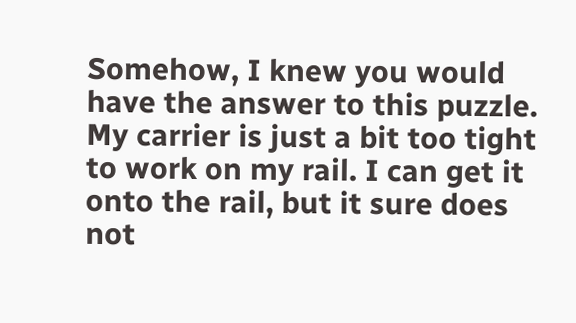Somehow, I knew you would have the answer to this puzzle. My carrier is just a bit too tight to work on my rail. I can get it onto the rail, but it sure does not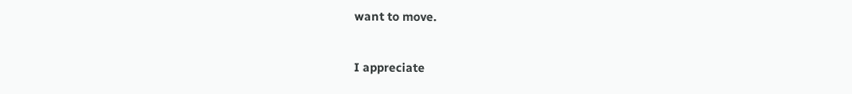want to move.

I appreciate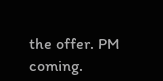the offer. PM coming.